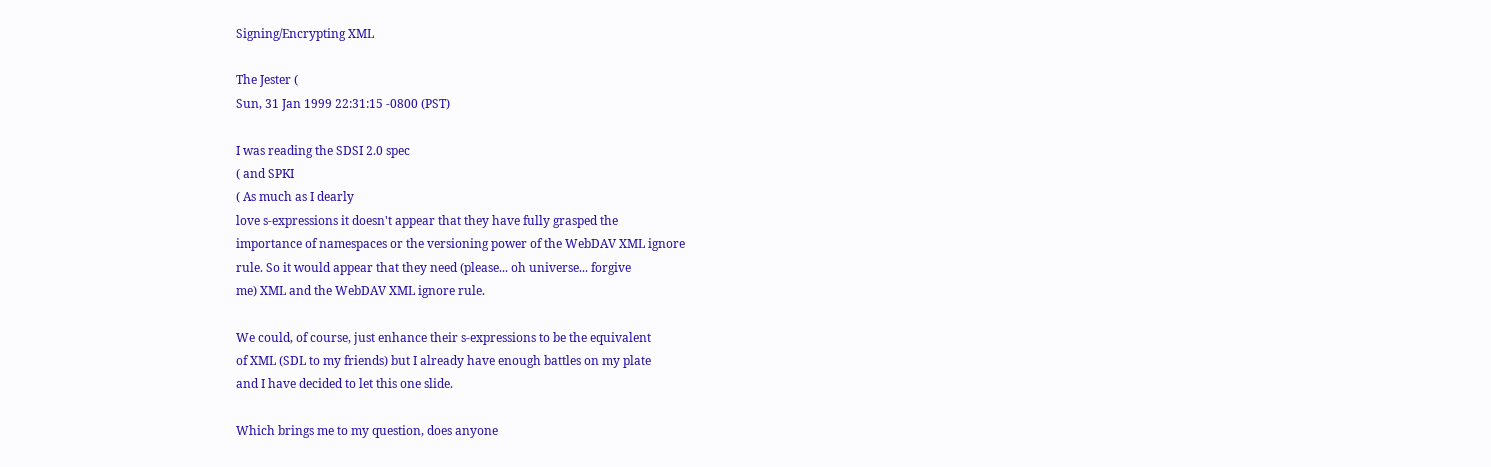Signing/Encrypting XML

The Jester (
Sun, 31 Jan 1999 22:31:15 -0800 (PST)

I was reading the SDSI 2.0 spec
( and SPKI
( As much as I dearly
love s-expressions it doesn't appear that they have fully grasped the
importance of namespaces or the versioning power of the WebDAV XML ignore
rule. So it would appear that they need (please... oh universe... forgive
me) XML and the WebDAV XML ignore rule.

We could, of course, just enhance their s-expressions to be the equivalent
of XML (SDL to my friends) but I already have enough battles on my plate
and I have decided to let this one slide.

Which brings me to my question, does anyone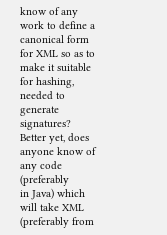know of any work to define a
canonical form for XML so as to make it suitable for hashing, needed to
generate signatures? Better yet, does anyone know of any code (preferably
in Java) which will take XML (preferably from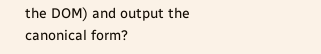the DOM) and output the
canonical form?